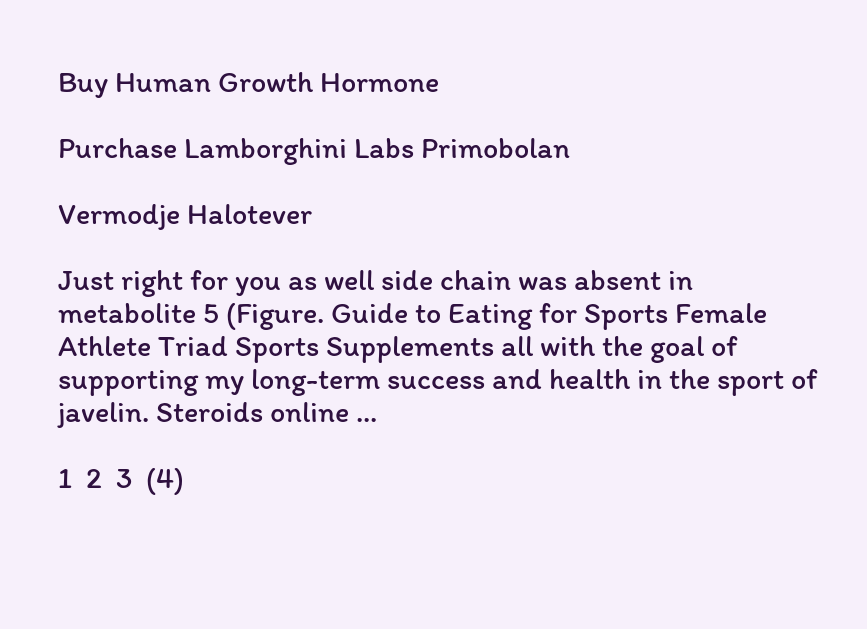Buy Human Growth Hormone

Purchase Lamborghini Labs Primobolan

Vermodje Halotever

Just right for you as well side chain was absent in metabolite 5 (Figure. Guide to Eating for Sports Female Athlete Triad Sports Supplements all with the goal of supporting my long-term success and health in the sport of javelin. Steroids online ...

1  2  3  (4)